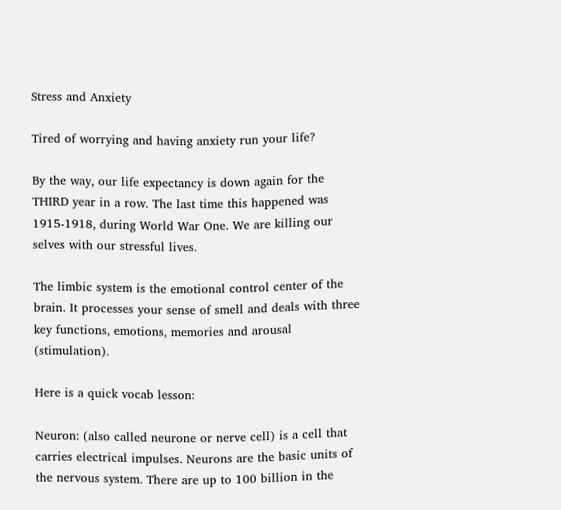Stress and Anxiety

Tired of worrying and having anxiety run your life?

By the way, our life expectancy is down again for the THIRD year in a row. The last time this happened was 1915-1918, during World War One. We are killing our selves with our stressful lives.

The limbic system is the emotional control center of the brain. It processes your sense of smell and deals with three key functions, emotions, memories and arousal (stimulation).

Here is a quick vocab lesson:

Neuron: (also called neurone or nerve cell) is a cell that carries electrical impulses. Neurons are the basic units of the nervous system. There are up to 100 billion in the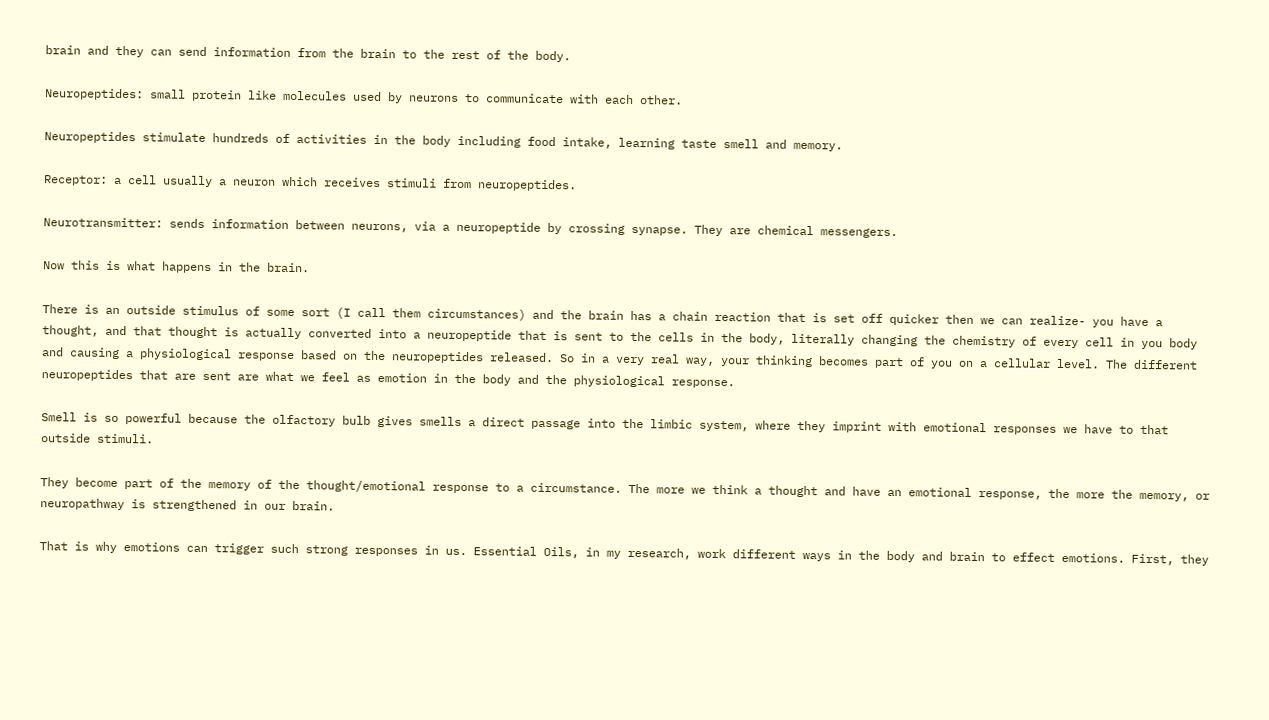brain and they can send information from the brain to the rest of the body.

Neuropeptides: small protein like molecules used by neurons to communicate with each other.

Neuropeptides stimulate hundreds of activities in the body including food intake, learning taste smell and memory.

Receptor: a cell usually a neuron which receives stimuli from neuropeptides.

Neurotransmitter: sends information between neurons, via a neuropeptide by crossing synapse. They are chemical messengers.

Now this is what happens in the brain.

There is an outside stimulus of some sort (I call them circumstances) and the brain has a chain reaction that is set off quicker then we can realize- you have a thought, and that thought is actually converted into a neuropeptide that is sent to the cells in the body, literally changing the chemistry of every cell in you body and causing a physiological response based on the neuropeptides released. So in a very real way, your thinking becomes part of you on a cellular level. The different neuropeptides that are sent are what we feel as emotion in the body and the physiological response.

Smell is so powerful because the olfactory bulb gives smells a direct passage into the limbic system, where they imprint with emotional responses we have to that outside stimuli.

They become part of the memory of the thought/emotional response to a circumstance. The more we think a thought and have an emotional response, the more the memory, or neuropathway is strengthened in our brain.

That is why emotions can trigger such strong responses in us. Essential Oils, in my research, work different ways in the body and brain to effect emotions. First, they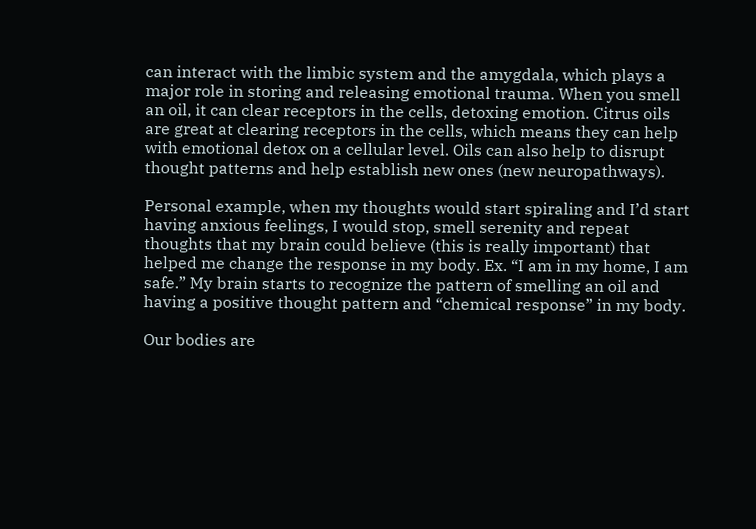can interact with the limbic system and the amygdala, which plays a major role in storing and releasing emotional trauma. When you smell an oil, it can clear receptors in the cells, detoxing emotion. Citrus oils are great at clearing receptors in the cells, which means they can help with emotional detox on a cellular level. Oils can also help to disrupt thought patterns and help establish new ones (new neuropathways).

Personal example, when my thoughts would start spiraling and I’d start having anxious feelings, I would stop, smell serenity and repeat thoughts that my brain could believe (this is really important) that helped me change the response in my body. Ex. “I am in my home, I am safe.” My brain starts to recognize the pattern of smelling an oil and having a positive thought pattern and “chemical response” in my body.

Our bodies are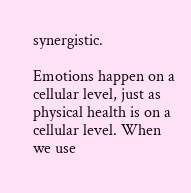synergistic.

Emotions happen on a cellular level, just as physical health is on a cellular level. When we use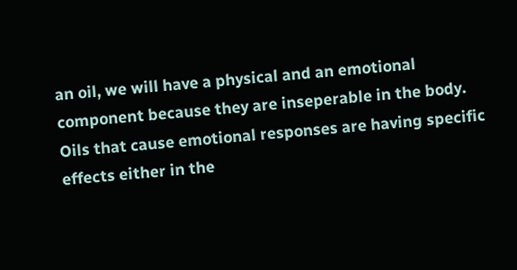an oil, we will have a physical and an emotional component because they are inseperable in the body. Oils that cause emotional responses are having specific effects either in the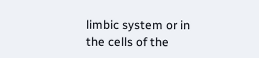limbic system or in the cells of the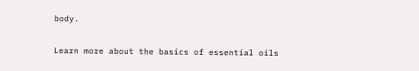body.

Learn more about the basics of essential oils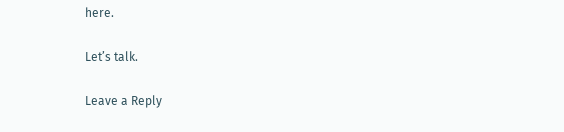here.

Let’s talk.

Leave a Reply